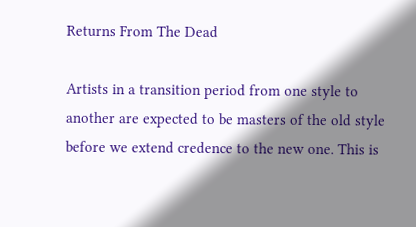Returns From The Dead

Artists in a transition period from one style to another are expected to be masters of the old style before we extend credence to the new one. This is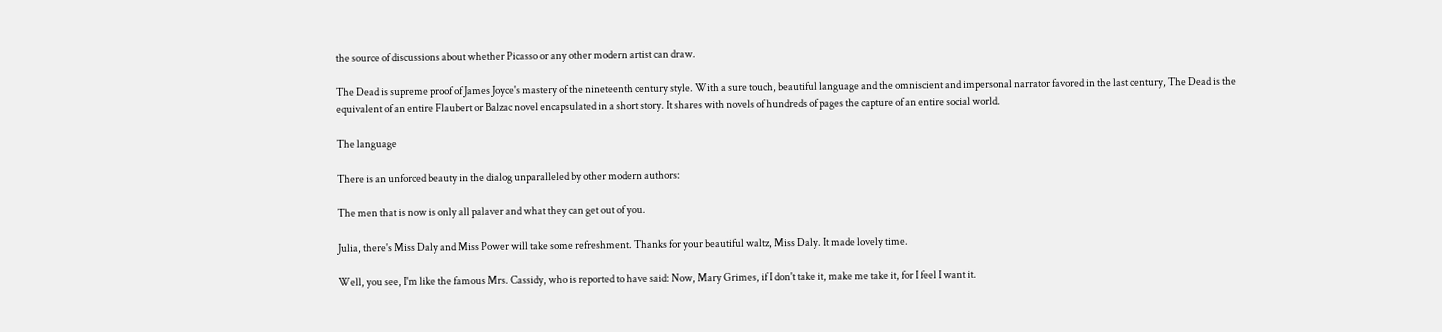the source of discussions about whether Picasso or any other modern artist can draw.

The Dead is supreme proof of James Joyce's mastery of the nineteenth century style. With a sure touch, beautiful language and the omniscient and impersonal narrator favored in the last century, The Dead is the equivalent of an entire Flaubert or Balzac novel encapsulated in a short story. It shares with novels of hundreds of pages the capture of an entire social world.

The language

There is an unforced beauty in the dialog unparalleled by other modern authors:

The men that is now is only all palaver and what they can get out of you.

Julia, there's Miss Daly and Miss Power will take some refreshment. Thanks for your beautiful waltz, Miss Daly. It made lovely time.

Well, you see, I'm like the famous Mrs. Cassidy, who is reported to have said: Now, Mary Grimes, if I don't take it, make me take it, for I feel I want it.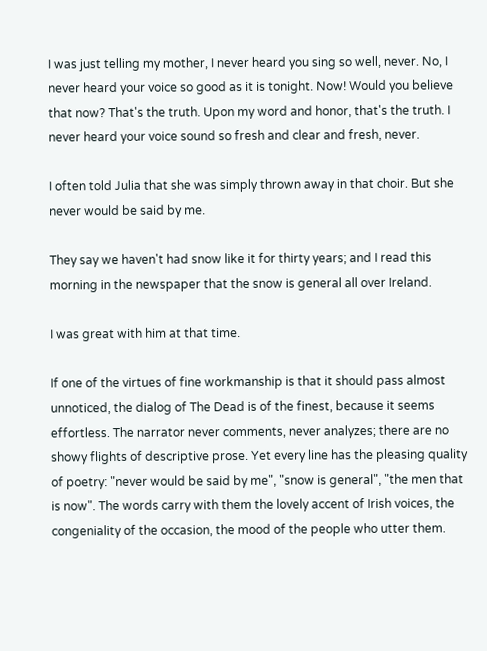I was just telling my mother, I never heard you sing so well, never. No, I never heard your voice so good as it is tonight. Now! Would you believe that now? That's the truth. Upon my word and honor, that's the truth. I never heard your voice sound so fresh and clear and fresh, never.

I often told Julia that she was simply thrown away in that choir. But she never would be said by me.

They say we haven't had snow like it for thirty years; and I read this morning in the newspaper that the snow is general all over Ireland.

I was great with him at that time.

If one of the virtues of fine workmanship is that it should pass almost unnoticed, the dialog of The Dead is of the finest, because it seems effortless. The narrator never comments, never analyzes; there are no showy flights of descriptive prose. Yet every line has the pleasing quality of poetry: "never would be said by me", "snow is general", "the men that is now". The words carry with them the lovely accent of Irish voices, the congeniality of the occasion, the mood of the people who utter them.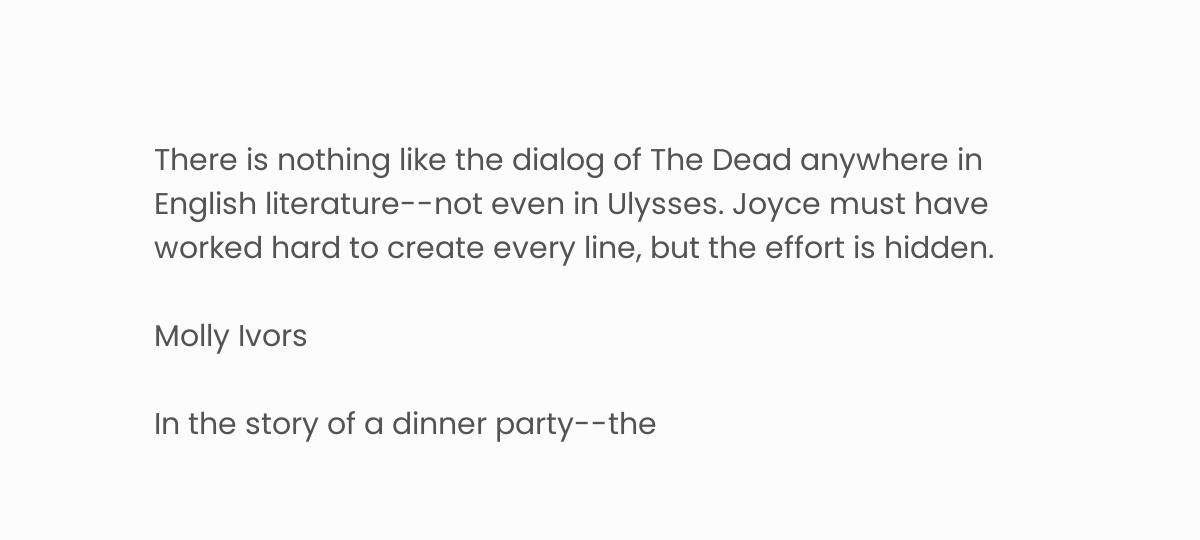There is nothing like the dialog of The Dead anywhere in English literature--not even in Ulysses. Joyce must have worked hard to create every line, but the effort is hidden.

Molly Ivors

In the story of a dinner party--the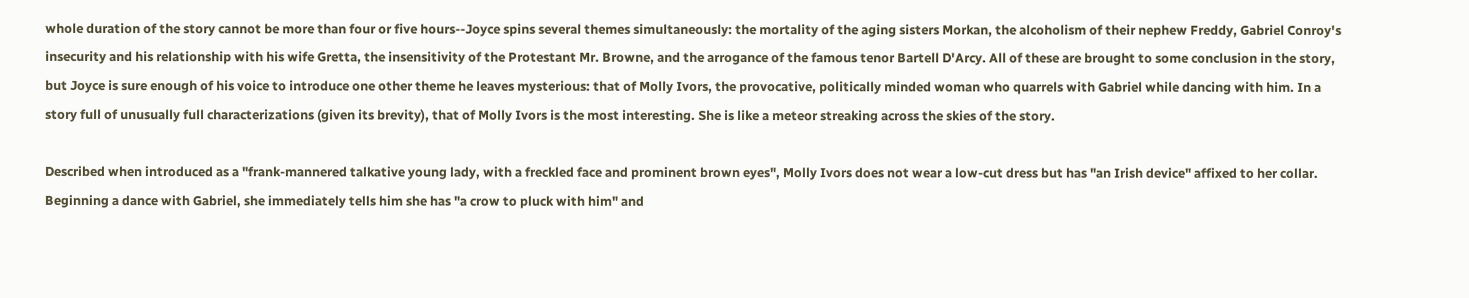whole duration of the story cannot be more than four or five hours--Joyce spins several themes simultaneously: the mortality of the aging sisters Morkan, the alcoholism of their nephew Freddy, Gabriel Conroy's insecurity and his relationship with his wife Gretta, the insensitivity of the Protestant Mr. Browne, and the arrogance of the famous tenor Bartell D'Arcy. All of these are brought to some conclusion in the story, but Joyce is sure enough of his voice to introduce one other theme he leaves mysterious: that of Molly Ivors, the provocative, politically minded woman who quarrels with Gabriel while dancing with him. In a story full of unusually full characterizations (given its brevity), that of Molly Ivors is the most interesting. She is like a meteor streaking across the skies of the story.

Described when introduced as a "frank-mannered talkative young lady, with a freckled face and prominent brown eyes", Molly Ivors does not wear a low-cut dress but has "an Irish device" affixed to her collar. Beginning a dance with Gabriel, she immediately tells him she has "a crow to pluck with him" and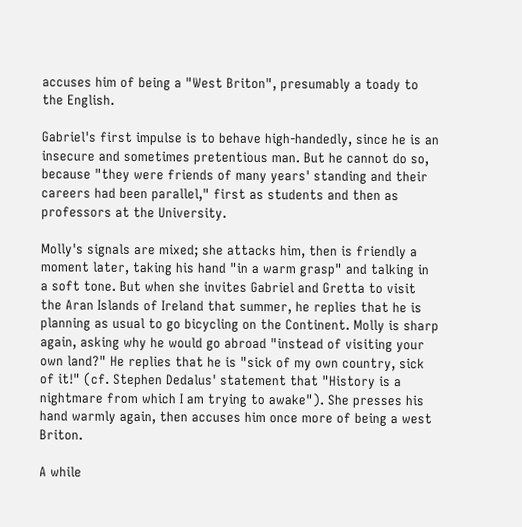accuses him of being a "West Briton", presumably a toady to the English.

Gabriel's first impulse is to behave high-handedly, since he is an insecure and sometimes pretentious man. But he cannot do so, because "they were friends of many years' standing and their careers had been parallel," first as students and then as professors at the University.

Molly's signals are mixed; she attacks him, then is friendly a moment later, taking his hand "in a warm grasp" and talking in a soft tone. But when she invites Gabriel and Gretta to visit the Aran Islands of Ireland that summer, he replies that he is planning as usual to go bicycling on the Continent. Molly is sharp again, asking why he would go abroad "instead of visiting your own land?" He replies that he is "sick of my own country, sick of it!" (cf. Stephen Dedalus' statement that "History is a nightmare from which I am trying to awake"). She presses his hand warmly again, then accuses him once more of being a west Briton.

A while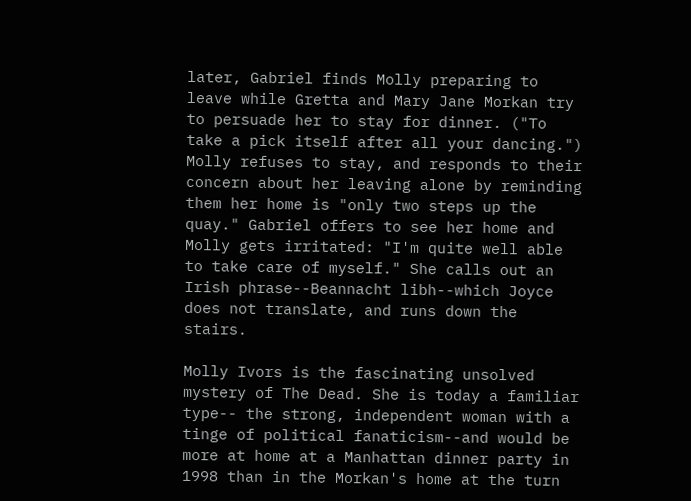later, Gabriel finds Molly preparing to leave while Gretta and Mary Jane Morkan try to persuade her to stay for dinner. ("To take a pick itself after all your dancing.") Molly refuses to stay, and responds to their concern about her leaving alone by reminding them her home is "only two steps up the quay." Gabriel offers to see her home and Molly gets irritated: "I'm quite well able to take care of myself." She calls out an Irish phrase--Beannacht libh--which Joyce does not translate, and runs down the stairs.

Molly Ivors is the fascinating unsolved mystery of The Dead. She is today a familiar type-- the strong, independent woman with a tinge of political fanaticism--and would be more at home at a Manhattan dinner party in 1998 than in the Morkan's home at the turn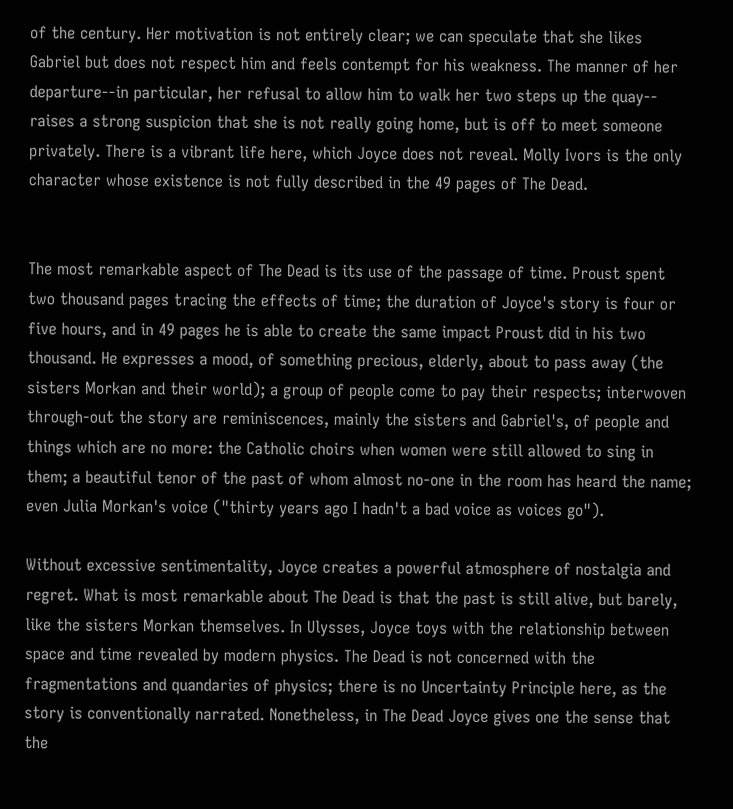of the century. Her motivation is not entirely clear; we can speculate that she likes Gabriel but does not respect him and feels contempt for his weakness. The manner of her departure--in particular, her refusal to allow him to walk her two steps up the quay-- raises a strong suspicion that she is not really going home, but is off to meet someone privately. There is a vibrant life here, which Joyce does not reveal. Molly Ivors is the only character whose existence is not fully described in the 49 pages of The Dead.


The most remarkable aspect of The Dead is its use of the passage of time. Proust spent two thousand pages tracing the effects of time; the duration of Joyce's story is four or five hours, and in 49 pages he is able to create the same impact Proust did in his two thousand. He expresses a mood, of something precious, elderly, about to pass away (the sisters Morkan and their world); a group of people come to pay their respects; interwoven through-out the story are reminiscences, mainly the sisters and Gabriel's, of people and things which are no more: the Catholic choirs when women were still allowed to sing in them; a beautiful tenor of the past of whom almost no-one in the room has heard the name; even Julia Morkan's voice ("thirty years ago I hadn't a bad voice as voices go").

Without excessive sentimentality, Joyce creates a powerful atmosphere of nostalgia and regret. What is most remarkable about The Dead is that the past is still alive, but barely, like the sisters Morkan themselves. In Ulysses, Joyce toys with the relationship between space and time revealed by modern physics. The Dead is not concerned with the fragmentations and quandaries of physics; there is no Uncertainty Principle here, as the story is conventionally narrated. Nonetheless, in The Dead Joyce gives one the sense that the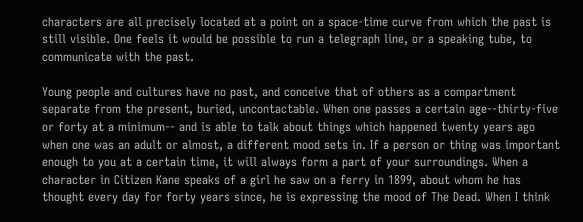characters are all precisely located at a point on a space-time curve from which the past is still visible. One feels it would be possible to run a telegraph line, or a speaking tube, to communicate with the past.

Young people and cultures have no past, and conceive that of others as a compartment separate from the present, buried, uncontactable. When one passes a certain age--thirty-five or forty at a minimum-- and is able to talk about things which happened twenty years ago when one was an adult or almost, a different mood sets in. If a person or thing was important enough to you at a certain time, it will always form a part of your surroundings. When a character in Citizen Kane speaks of a girl he saw on a ferry in 1899, about whom he has thought every day for forty years since, he is expressing the mood of The Dead. When I think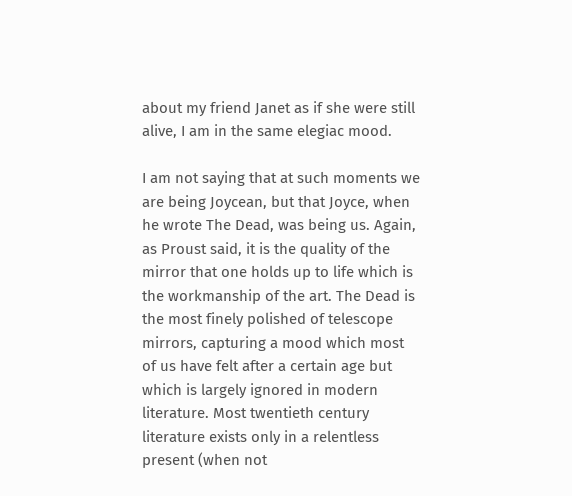about my friend Janet as if she were still alive, I am in the same elegiac mood.

I am not saying that at such moments we are being Joycean, but that Joyce, when he wrote The Dead, was being us. Again, as Proust said, it is the quality of the mirror that one holds up to life which is the workmanship of the art. The Dead is the most finely polished of telescope mirrors, capturing a mood which most of us have felt after a certain age but which is largely ignored in modern literature. Most twentieth century literature exists only in a relentless present (when not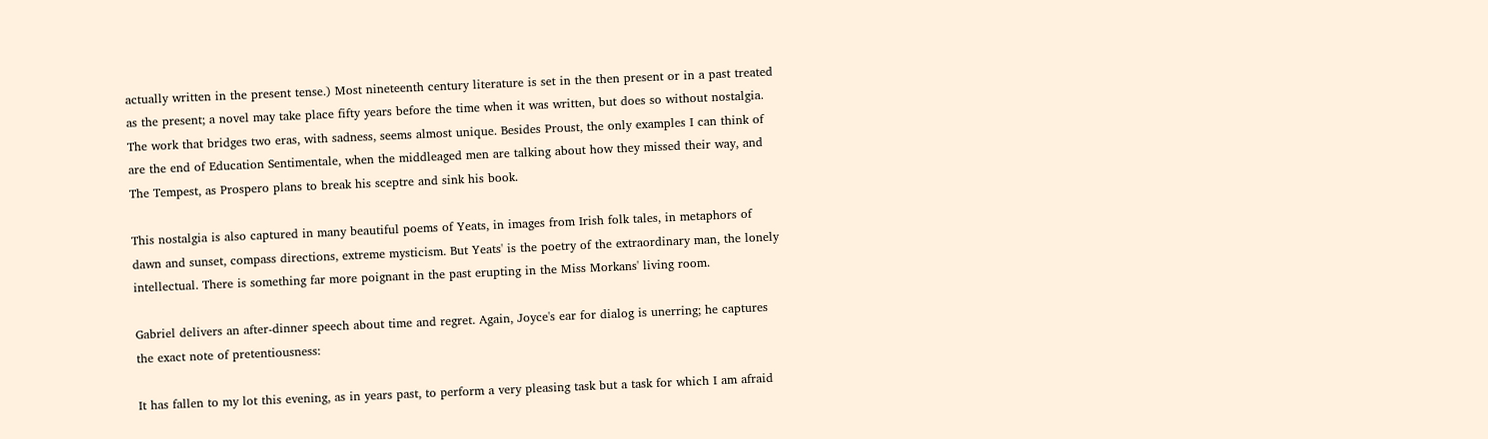actually written in the present tense.) Most nineteenth century literature is set in the then present or in a past treated as the present; a novel may take place fifty years before the time when it was written, but does so without nostalgia. The work that bridges two eras, with sadness, seems almost unique. Besides Proust, the only examples I can think of are the end of Education Sentimentale, when the middleaged men are talking about how they missed their way, and The Tempest, as Prospero plans to break his sceptre and sink his book.

This nostalgia is also captured in many beautiful poems of Yeats, in images from Irish folk tales, in metaphors of dawn and sunset, compass directions, extreme mysticism. But Yeats' is the poetry of the extraordinary man, the lonely intellectual. There is something far more poignant in the past erupting in the Miss Morkans' living room.

Gabriel delivers an after-dinner speech about time and regret. Again, Joyce's ear for dialog is unerring; he captures the exact note of pretentiousness:

It has fallen to my lot this evening, as in years past, to perform a very pleasing task but a task for which I am afraid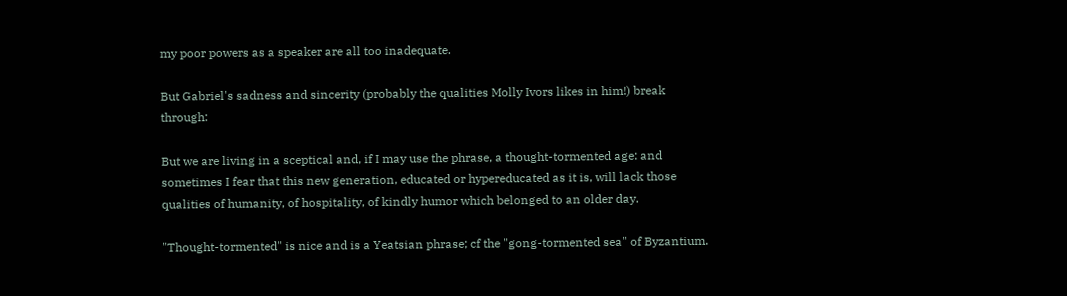my poor powers as a speaker are all too inadequate.

But Gabriel's sadness and sincerity (probably the qualities Molly Ivors likes in him!) break through:

But we are living in a sceptical and, if I may use the phrase, a thought-tormented age: and sometimes I fear that this new generation, educated or hypereducated as it is, will lack those qualities of humanity, of hospitality, of kindly humor which belonged to an older day.

"Thought-tormented" is nice and is a Yeatsian phrase; cf the "gong-tormented sea" of Byzantium.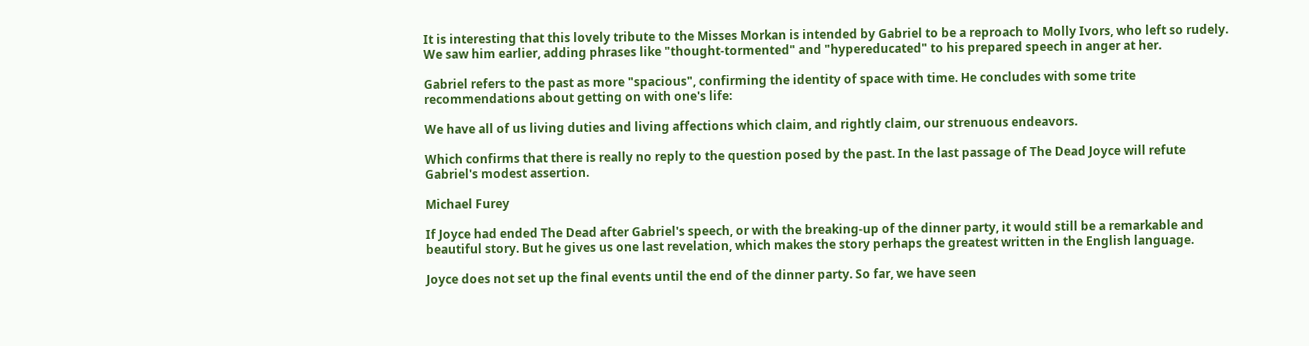It is interesting that this lovely tribute to the Misses Morkan is intended by Gabriel to be a reproach to Molly Ivors, who left so rudely. We saw him earlier, adding phrases like "thought-tormented" and "hypereducated" to his prepared speech in anger at her.

Gabriel refers to the past as more "spacious", confirming the identity of space with time. He concludes with some trite recommendations about getting on with one's life:

We have all of us living duties and living affections which claim, and rightly claim, our strenuous endeavors.

Which confirms that there is really no reply to the question posed by the past. In the last passage of The Dead Joyce will refute Gabriel's modest assertion.

Michael Furey

If Joyce had ended The Dead after Gabriel's speech, or with the breaking-up of the dinner party, it would still be a remarkable and beautiful story. But he gives us one last revelation, which makes the story perhaps the greatest written in the English language.

Joyce does not set up the final events until the end of the dinner party. So far, we have seen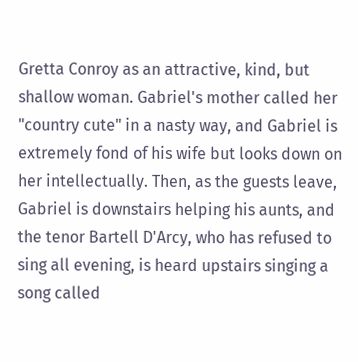Gretta Conroy as an attractive, kind, but shallow woman. Gabriel's mother called her "country cute" in a nasty way, and Gabriel is extremely fond of his wife but looks down on her intellectually. Then, as the guests leave, Gabriel is downstairs helping his aunts, and the tenor Bartell D'Arcy, who has refused to sing all evening, is heard upstairs singing a song called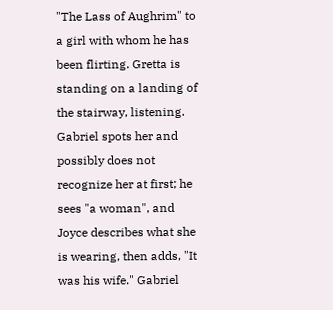"The Lass of Aughrim" to a girl with whom he has been flirting. Gretta is standing on a landing of the stairway, listening. Gabriel spots her and possibly does not recognize her at first; he sees "a woman", and Joyce describes what she is wearing, then adds, "It was his wife." Gabriel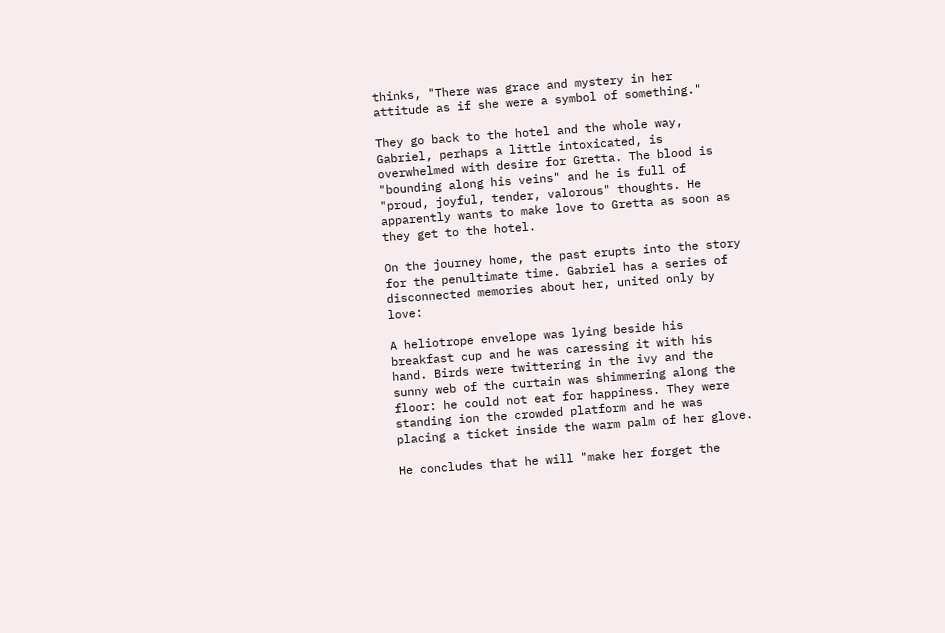thinks, "There was grace and mystery in her attitude as if she were a symbol of something."

They go back to the hotel and the whole way, Gabriel, perhaps a little intoxicated, is overwhelmed with desire for Gretta. The blood is "bounding along his veins" and he is full of "proud, joyful, tender, valorous" thoughts. He apparently wants to make love to Gretta as soon as they get to the hotel.

On the journey home, the past erupts into the story for the penultimate time. Gabriel has a series of disconnected memories about her, united only by love:

A heliotrope envelope was lying beside his breakfast cup and he was caressing it with his hand. Birds were twittering in the ivy and the sunny web of the curtain was shimmering along the floor: he could not eat for happiness. They were standing ion the crowded platform and he was placing a ticket inside the warm palm of her glove.

He concludes that he will "make her forget the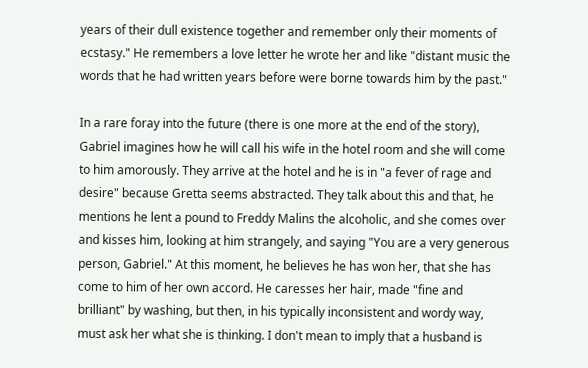years of their dull existence together and remember only their moments of ecstasy." He remembers a love letter he wrote her and like "distant music the words that he had written years before were borne towards him by the past."

In a rare foray into the future (there is one more at the end of the story), Gabriel imagines how he will call his wife in the hotel room and she will come to him amorously. They arrive at the hotel and he is in "a fever of rage and desire" because Gretta seems abstracted. They talk about this and that, he mentions he lent a pound to Freddy Malins the alcoholic, and she comes over and kisses him, looking at him strangely, and saying "You are a very generous person, Gabriel." At this moment, he believes he has won her, that she has come to him of her own accord. He caresses her hair, made "fine and brilliant" by washing, but then, in his typically inconsistent and wordy way, must ask her what she is thinking. I don't mean to imply that a husband is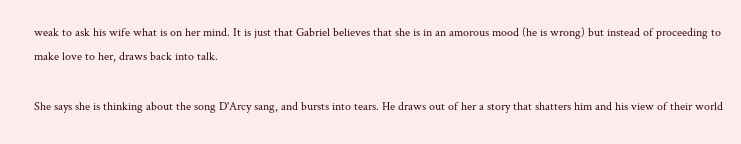weak to ask his wife what is on her mind. It is just that Gabriel believes that she is in an amorous mood (he is wrong) but instead of proceeding to make love to her, draws back into talk.

She says she is thinking about the song D'Arcy sang, and bursts into tears. He draws out of her a story that shatters him and his view of their world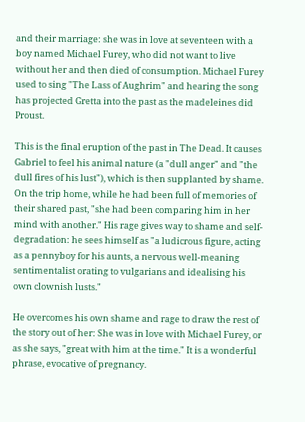and their marriage: she was in love at seventeen with a boy named Michael Furey, who did not want to live without her and then died of consumption. Michael Furey used to sing "The Lass of Aughrim" and hearing the song has projected Gretta into the past as the madeleines did Proust.

This is the final eruption of the past in The Dead. It causes Gabriel to feel his animal nature (a "dull anger" and "the dull fires of his lust"), which is then supplanted by shame. On the trip home, while he had been full of memories of their shared past, "she had been comparing him in her mind with another." His rage gives way to shame and self-degradation: he sees himself as "a ludicrous figure, acting as a pennyboy for his aunts, a nervous well-meaning sentimentalist orating to vulgarians and idealising his own clownish lusts."

He overcomes his own shame and rage to draw the rest of the story out of her: She was in love with Michael Furey, or as she says, "great with him at the time." It is a wonderful phrase, evocative of pregnancy.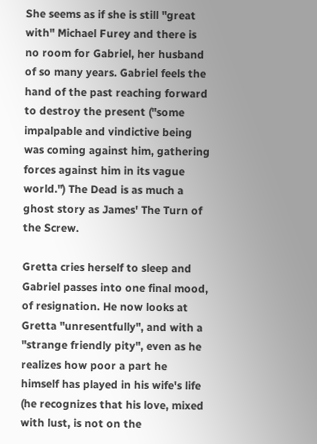She seems as if she is still "great with" Michael Furey and there is no room for Gabriel, her husband of so many years. Gabriel feels the hand of the past reaching forward to destroy the present ("some impalpable and vindictive being was coming against him, gathering forces against him in its vague world.") The Dead is as much a ghost story as James' The Turn of the Screw.

Gretta cries herself to sleep and Gabriel passes into one final mood, of resignation. He now looks at Gretta "unresentfully", and with a "strange friendly pity", even as he realizes how poor a part he himself has played in his wife's life (he recognizes that his love, mixed with lust, is not on the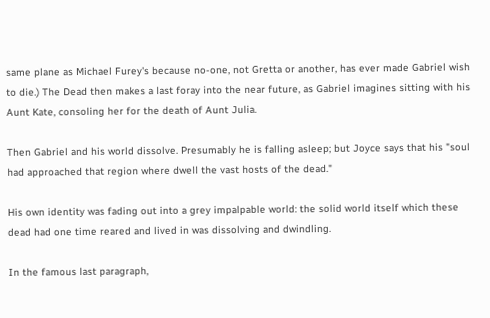same plane as Michael Furey's because no-one, not Gretta or another, has ever made Gabriel wish to die.) The Dead then makes a last foray into the near future, as Gabriel imagines sitting with his Aunt Kate, consoling her for the death of Aunt Julia.

Then Gabriel and his world dissolve. Presumably he is falling asleep; but Joyce says that his "soul had approached that region where dwell the vast hosts of the dead."

His own identity was fading out into a grey impalpable world: the solid world itself which these dead had one time reared and lived in was dissolving and dwindling.

In the famous last paragraph,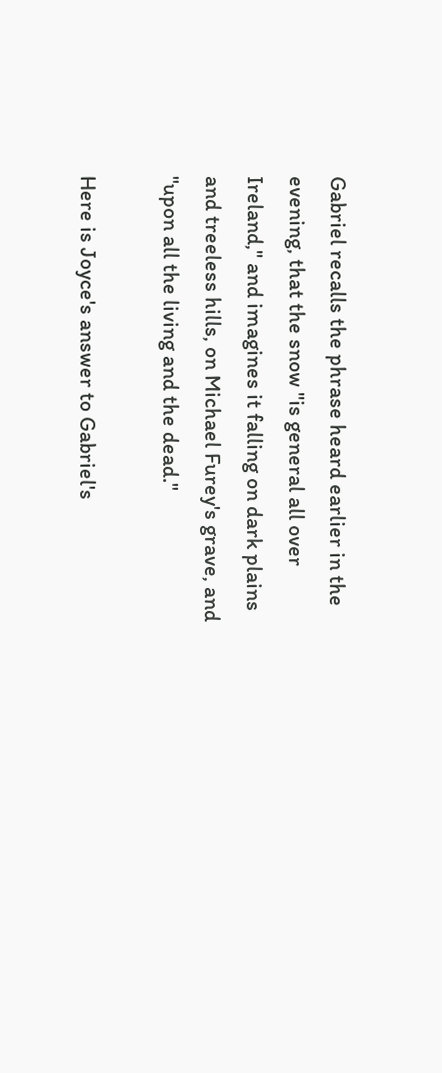Gabriel recalls the phrase heard earlier in the evening, that the snow "is general all over Ireland," and imagines it falling on dark plains and treeless hills, on Michael Furey's grave, and "upon all the living and the dead."

Here is Joyce's answer to Gabriel's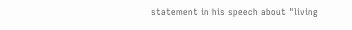statement in his speech about "living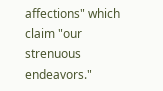affections" which claim "our strenuous endeavors."